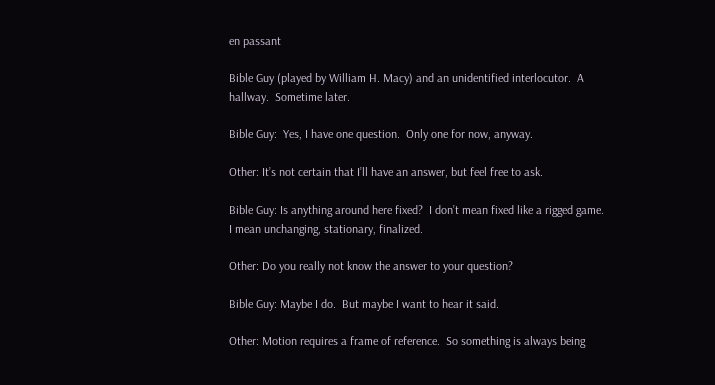en passant

Bible Guy (played by William H. Macy) and an unidentified interlocutor.  A hallway.  Sometime later.

Bible Guy:  Yes, I have one question.  Only one for now, anyway.

Other: It’s not certain that I’ll have an answer, but feel free to ask.

Bible Guy: Is anything around here fixed?  I don’t mean fixed like a rigged game.  I mean unchanging, stationary, finalized.

Other: Do you really not know the answer to your question?

Bible Guy: Maybe I do.  But maybe I want to hear it said.

Other: Motion requires a frame of reference.  So something is always being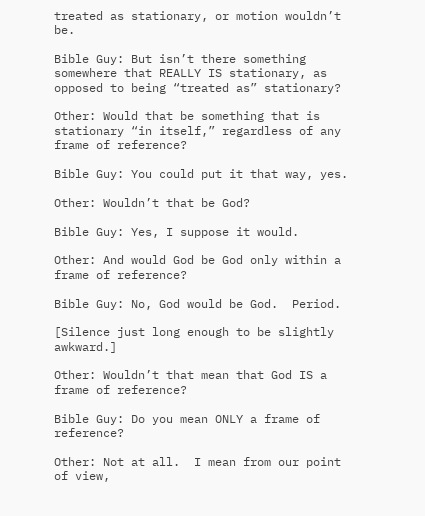treated as stationary, or motion wouldn’t be.

Bible Guy: But isn’t there something somewhere that REALLY IS stationary, as opposed to being “treated as” stationary?

Other: Would that be something that is stationary “in itself,” regardless of any frame of reference?

Bible Guy: You could put it that way, yes.

Other: Wouldn’t that be God?

Bible Guy: Yes, I suppose it would.

Other: And would God be God only within a frame of reference?

Bible Guy: No, God would be God.  Period.

[Silence just long enough to be slightly awkward.]

Other: Wouldn’t that mean that God IS a frame of reference?

Bible Guy: Do you mean ONLY a frame of reference?

Other: Not at all.  I mean from our point of view,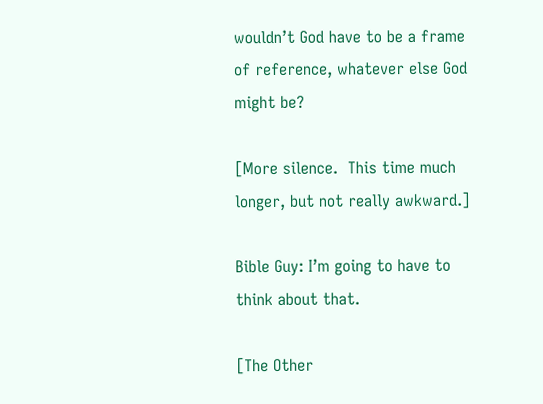wouldn’t God have to be a frame of reference, whatever else God might be?

[More silence.  This time much longer, but not really awkward.]

Bible Guy: I’m going to have to think about that.

[The Other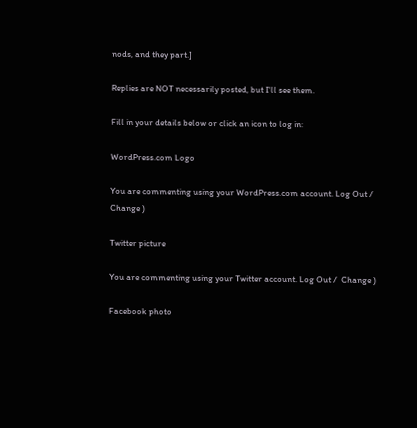nods, and they part.]

Replies are NOT necessarily posted, but I'll see them.

Fill in your details below or click an icon to log in:

WordPress.com Logo

You are commenting using your WordPress.com account. Log Out /  Change )

Twitter picture

You are commenting using your Twitter account. Log Out /  Change )

Facebook photo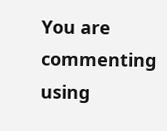You are commenting using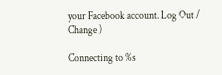your Facebook account. Log Out /  Change )

Connecting to %s